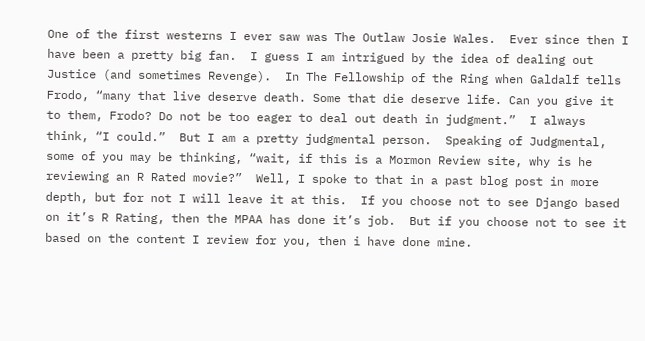One of the first westerns I ever saw was The Outlaw Josie Wales.  Ever since then I have been a pretty big fan.  I guess I am intrigued by the idea of dealing out Justice (and sometimes Revenge).  In The Fellowship of the Ring when Galdalf tells Frodo, “many that live deserve death. Some that die deserve life. Can you give it to them, Frodo? Do not be too eager to deal out death in judgment.”  I always think, “I could.”  But I am a pretty judgmental person.  Speaking of Judgmental, some of you may be thinking, “wait, if this is a Mormon Review site, why is he reviewing an R Rated movie?”  Well, I spoke to that in a past blog post in more depth, but for not I will leave it at this.  If you choose not to see Django based on it’s R Rating, then the MPAA has done it’s job.  But if you choose not to see it based on the content I review for you, then i have done mine.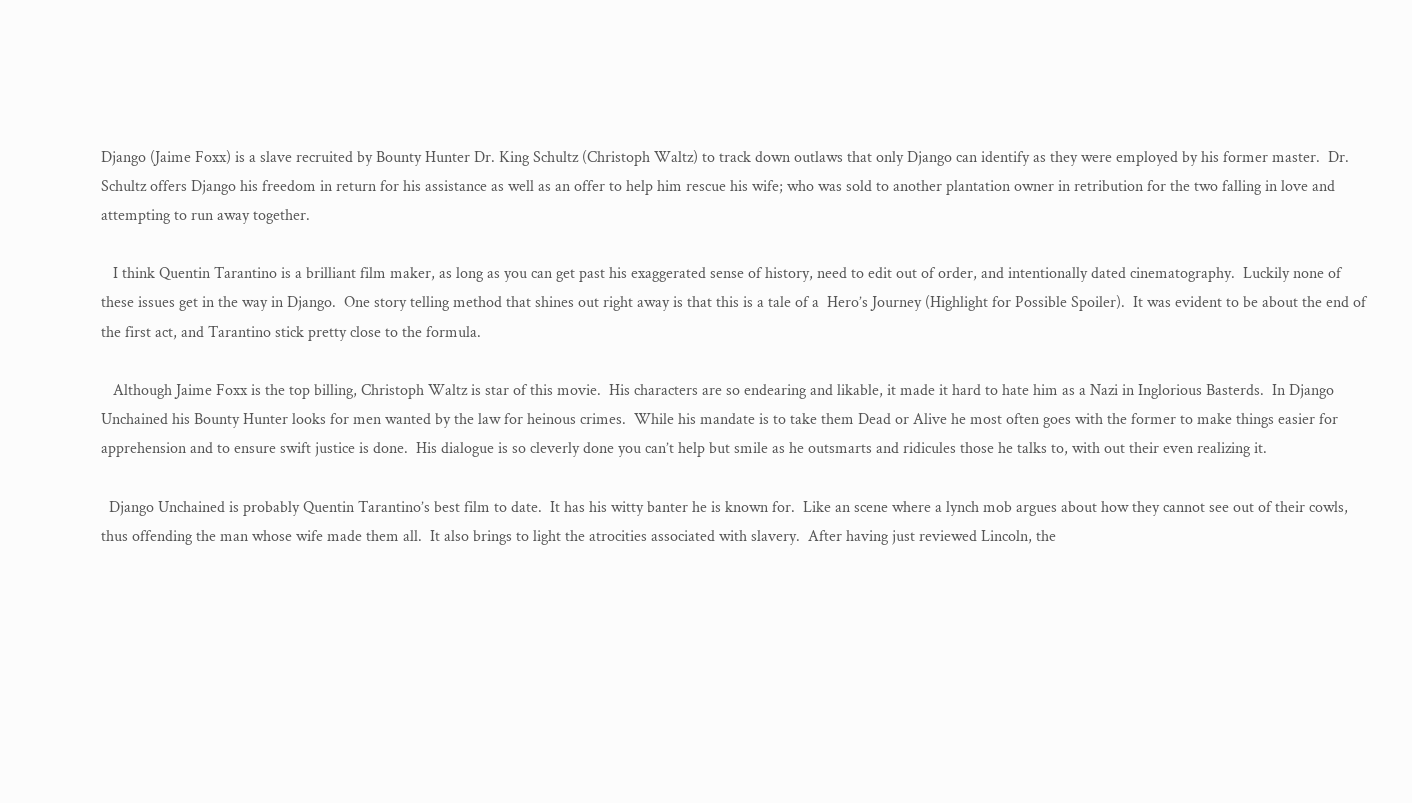Django (Jaime Foxx) is a slave recruited by Bounty Hunter Dr. King Schultz (Christoph Waltz) to track down outlaws that only Django can identify as they were employed by his former master.  Dr. Schultz offers Django his freedom in return for his assistance as well as an offer to help him rescue his wife; who was sold to another plantation owner in retribution for the two falling in love and attempting to run away together.

   I think Quentin Tarantino is a brilliant film maker, as long as you can get past his exaggerated sense of history, need to edit out of order, and intentionally dated cinematography.  Luckily none of these issues get in the way in Django.  One story telling method that shines out right away is that this is a tale of a  Hero’s Journey (Highlight for Possible Spoiler).  It was evident to be about the end of the first act, and Tarantino stick pretty close to the formula.

   Although Jaime Foxx is the top billing, Christoph Waltz is star of this movie.  His characters are so endearing and likable, it made it hard to hate him as a Nazi in Inglorious Basterds.  In Django Unchained his Bounty Hunter looks for men wanted by the law for heinous crimes.  While his mandate is to take them Dead or Alive he most often goes with the former to make things easier for apprehension and to ensure swift justice is done.  His dialogue is so cleverly done you can’t help but smile as he outsmarts and ridicules those he talks to, with out their even realizing it.

  Django Unchained is probably Quentin Tarantino’s best film to date.  It has his witty banter he is known for.  Like an scene where a lynch mob argues about how they cannot see out of their cowls, thus offending the man whose wife made them all.  It also brings to light the atrocities associated with slavery.  After having just reviewed Lincoln, the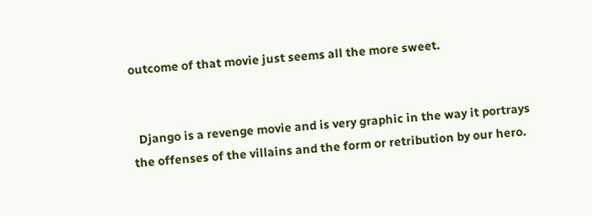outcome of that movie just seems all the more sweet.


  Django is a revenge movie and is very graphic in the way it portrays the offenses of the villains and the form or retribution by our hero.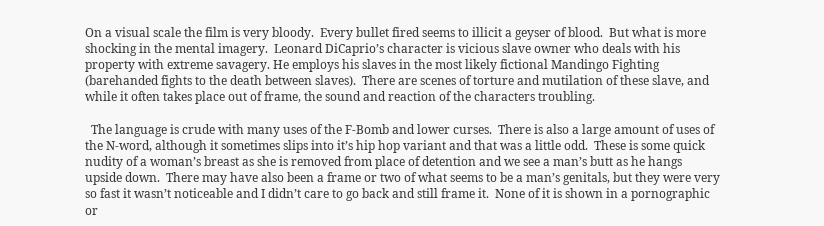On a visual scale the film is very bloody.  Every bullet fired seems to illicit a geyser of blood.  But what is more shocking in the mental imagery.  Leonard DiCaprio’s character is vicious slave owner who deals with his property with extreme savagery. He employs his slaves in the most likely fictional Mandingo Fighting (barehanded fights to the death between slaves).  There are scenes of torture and mutilation of these slave, and while it often takes place out of frame, the sound and reaction of the characters troubling.

  The language is crude with many uses of the F-Bomb and lower curses.  There is also a large amount of uses of the N-word, although it sometimes slips into it’s hip hop variant and that was a little odd.  These is some quick nudity of a woman’s breast as she is removed from place of detention and we see a man’s butt as he hangs upside down.  There may have also been a frame or two of what seems to be a man’s genitals, but they were very so fast it wasn’t noticeable and I didn’t care to go back and still frame it.  None of it is shown in a pornographic or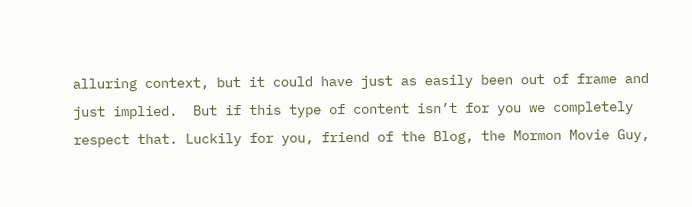alluring context, but it could have just as easily been out of frame and just implied.  But if this type of content isn’t for you we completely respect that. Luckily for you, friend of the Blog, the Mormon Movie Guy,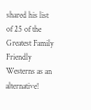shared his list of 25 of the Greatest Family Friendly Westerns as an alternative!